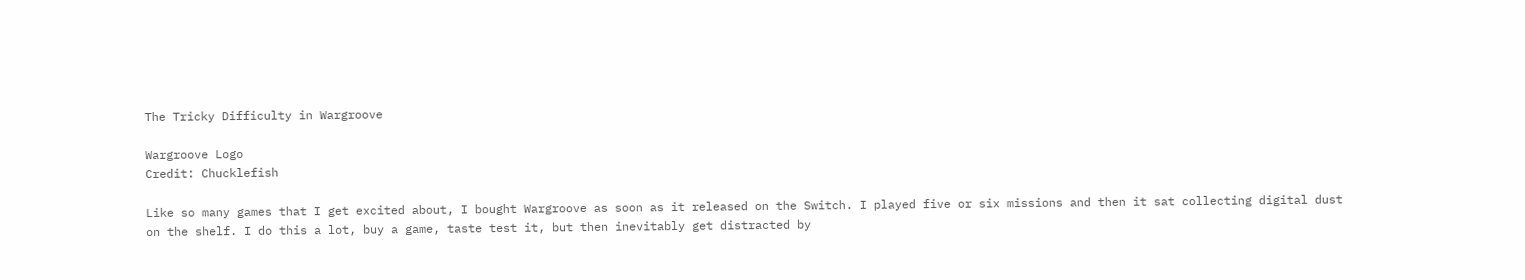The Tricky Difficulty in Wargroove

Wargroove Logo
Credit: Chucklefish

Like so many games that I get excited about, I bought Wargroove as soon as it released on the Switch. I played five or six missions and then it sat collecting digital dust on the shelf. I do this a lot, buy a game, taste test it, but then inevitably get distracted by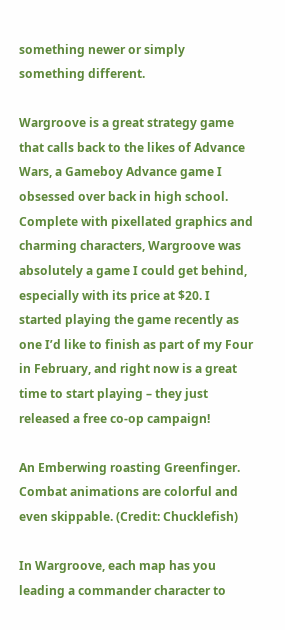something newer or simply something different.

Wargroove is a great strategy game that calls back to the likes of Advance Wars, a Gameboy Advance game I obsessed over back in high school. Complete with pixellated graphics and charming characters, Wargroove was absolutely a game I could get behind, especially with its price at $20. I started playing the game recently as one I’d like to finish as part of my Four in February, and right now is a great time to start playing – they just released a free co-op campaign!

An Emberwing roasting Greenfinger.
Combat animations are colorful and even skippable. (Credit: Chucklefish)

In Wargroove, each map has you leading a commander character to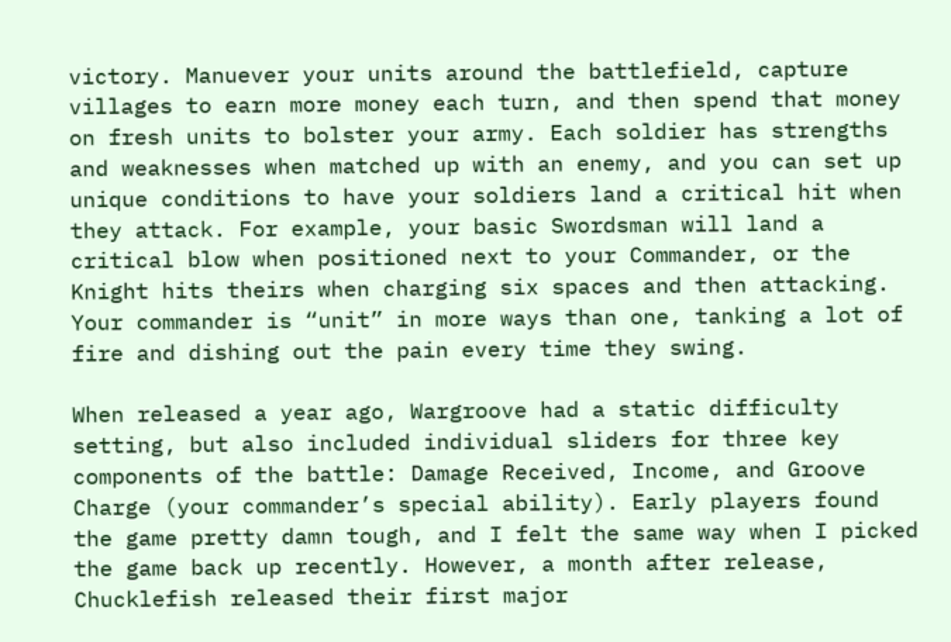victory. Manuever your units around the battlefield, capture villages to earn more money each turn, and then spend that money on fresh units to bolster your army. Each soldier has strengths and weaknesses when matched up with an enemy, and you can set up unique conditions to have your soldiers land a critical hit when they attack. For example, your basic Swordsman will land a critical blow when positioned next to your Commander, or the Knight hits theirs when charging six spaces and then attacking. Your commander is “unit” in more ways than one, tanking a lot of fire and dishing out the pain every time they swing.

When released a year ago, Wargroove had a static difficulty setting, but also included individual sliders for three key components of the battle: Damage Received, Income, and Groove Charge (your commander’s special ability). Early players found the game pretty damn tough, and I felt the same way when I picked the game back up recently. However, a month after release, Chucklefish released their first major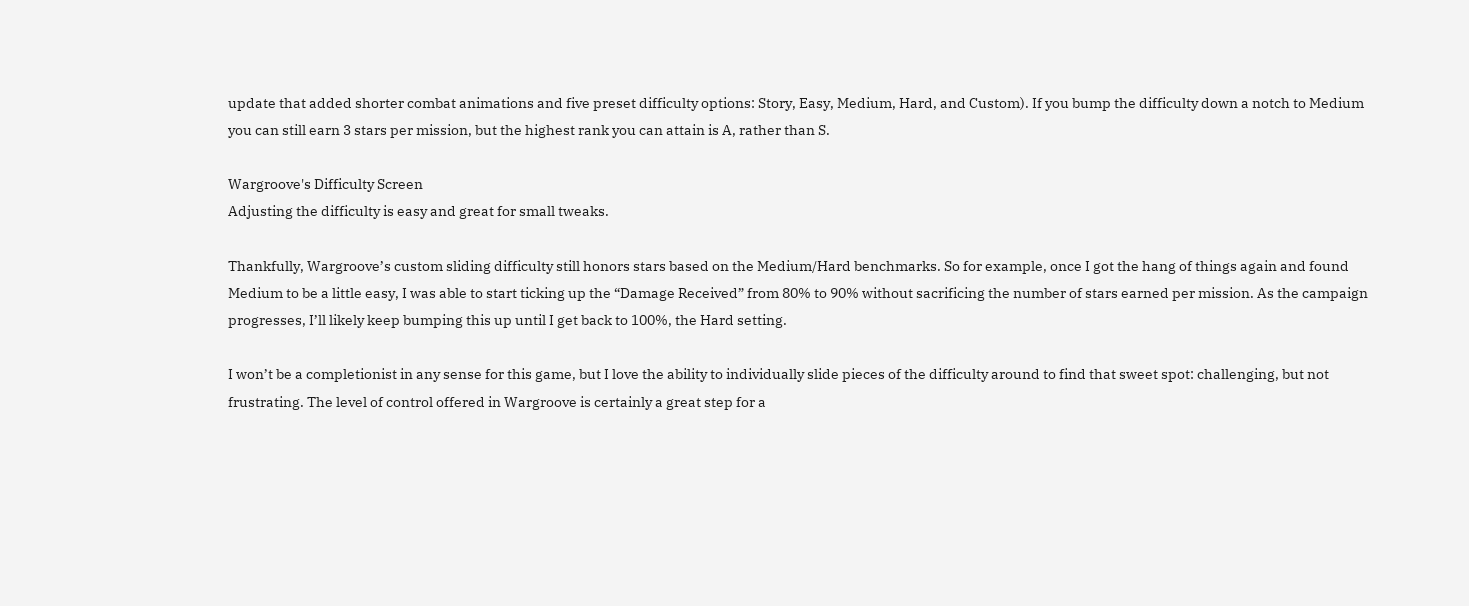update that added shorter combat animations and five preset difficulty options: Story, Easy, Medium, Hard, and Custom). If you bump the difficulty down a notch to Medium you can still earn 3 stars per mission, but the highest rank you can attain is A, rather than S.

Wargroove's Difficulty Screen
Adjusting the difficulty is easy and great for small tweaks.

Thankfully, Wargroove’s custom sliding difficulty still honors stars based on the Medium/Hard benchmarks. So for example, once I got the hang of things again and found Medium to be a little easy, I was able to start ticking up the “Damage Received” from 80% to 90% without sacrificing the number of stars earned per mission. As the campaign progresses, I’ll likely keep bumping this up until I get back to 100%, the Hard setting.

I won’t be a completionist in any sense for this game, but I love the ability to individually slide pieces of the difficulty around to find that sweet spot: challenging, but not frustrating. The level of control offered in Wargroove is certainly a great step for a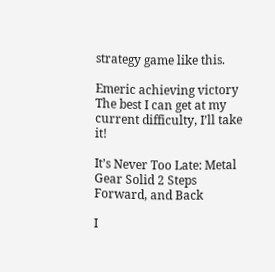strategy game like this.

Emeric achieving victory
The best I can get at my current difficulty, I’ll take it!

It’s Never Too Late: Metal Gear Solid 2 Steps Forward, and Back

I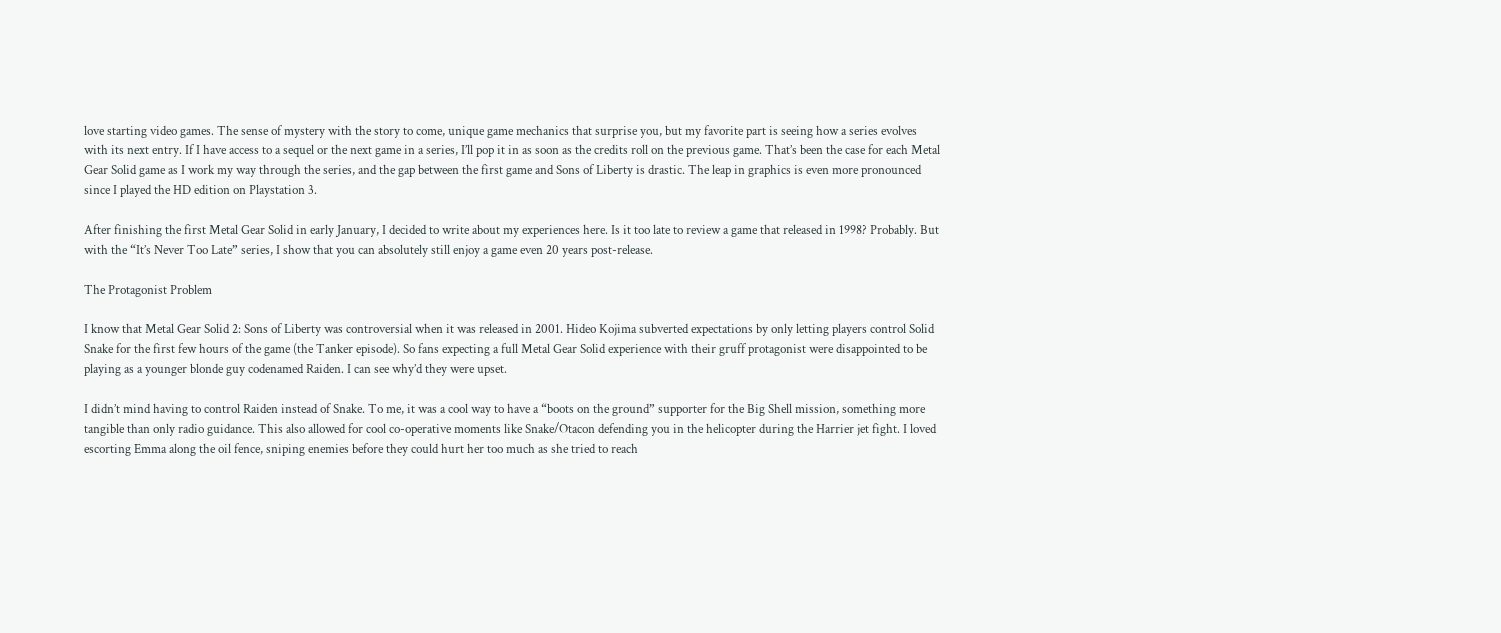love starting video games. The sense of mystery with the story to come, unique game mechanics that surprise you, but my favorite part is seeing how a series evolves with its next entry. If I have access to a sequel or the next game in a series, I’ll pop it in as soon as the credits roll on the previous game. That’s been the case for each Metal Gear Solid game as I work my way through the series, and the gap between the first game and Sons of Liberty is drastic. The leap in graphics is even more pronounced since I played the HD edition on Playstation 3.

After finishing the first Metal Gear Solid in early January, I decided to write about my experiences here. Is it too late to review a game that released in 1998? Probably. But with the “It’s Never Too Late” series, I show that you can absolutely still enjoy a game even 20 years post-release.

The Protagonist Problem

I know that Metal Gear Solid 2: Sons of Liberty was controversial when it was released in 2001. Hideo Kojima subverted expectations by only letting players control Solid Snake for the first few hours of the game (the Tanker episode). So fans expecting a full Metal Gear Solid experience with their gruff protagonist were disappointed to be playing as a younger blonde guy codenamed Raiden. I can see why’d they were upset.

I didn’t mind having to control Raiden instead of Snake. To me, it was a cool way to have a “boots on the ground” supporter for the Big Shell mission, something more tangible than only radio guidance. This also allowed for cool co-operative moments like Snake/Otacon defending you in the helicopter during the Harrier jet fight. I loved escorting Emma along the oil fence, sniping enemies before they could hurt her too much as she tried to reach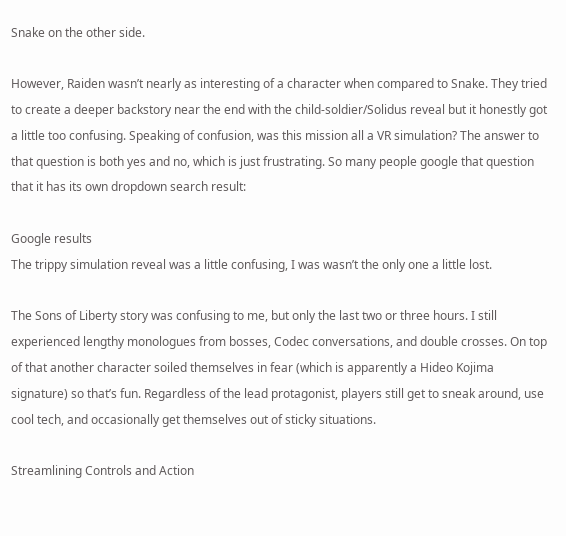Snake on the other side.

However, Raiden wasn’t nearly as interesting of a character when compared to Snake. They tried to create a deeper backstory near the end with the child-soldier/Solidus reveal but it honestly got a little too confusing. Speaking of confusion, was this mission all a VR simulation? The answer to that question is both yes and no, which is just frustrating. So many people google that question that it has its own dropdown search result:

Google results
The trippy simulation reveal was a little confusing, I was wasn’t the only one a little lost.

The Sons of Liberty story was confusing to me, but only the last two or three hours. I still experienced lengthy monologues from bosses, Codec conversations, and double crosses. On top of that another character soiled themselves in fear (which is apparently a Hideo Kojima signature) so that’s fun. Regardless of the lead protagonist, players still get to sneak around, use cool tech, and occasionally get themselves out of sticky situations.

Streamlining Controls and Action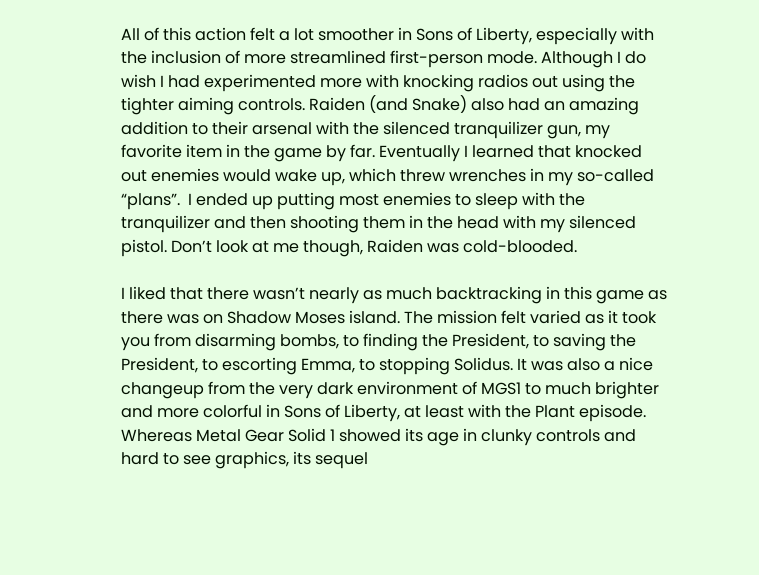All of this action felt a lot smoother in Sons of Liberty, especially with the inclusion of more streamlined first-person mode. Although I do wish I had experimented more with knocking radios out using the tighter aiming controls. Raiden (and Snake) also had an amazing addition to their arsenal with the silenced tranquilizer gun, my favorite item in the game by far. Eventually I learned that knocked out enemies would wake up, which threw wrenches in my so-called “plans”.  I ended up putting most enemies to sleep with the tranquilizer and then shooting them in the head with my silenced pistol. Don’t look at me though, Raiden was cold-blooded.

I liked that there wasn’t nearly as much backtracking in this game as there was on Shadow Moses island. The mission felt varied as it took you from disarming bombs, to finding the President, to saving the President, to escorting Emma, to stopping Solidus. It was also a nice changeup from the very dark environment of MGS1 to much brighter and more colorful in Sons of Liberty, at least with the Plant episode. Whereas Metal Gear Solid 1 showed its age in clunky controls and hard to see graphics, its sequel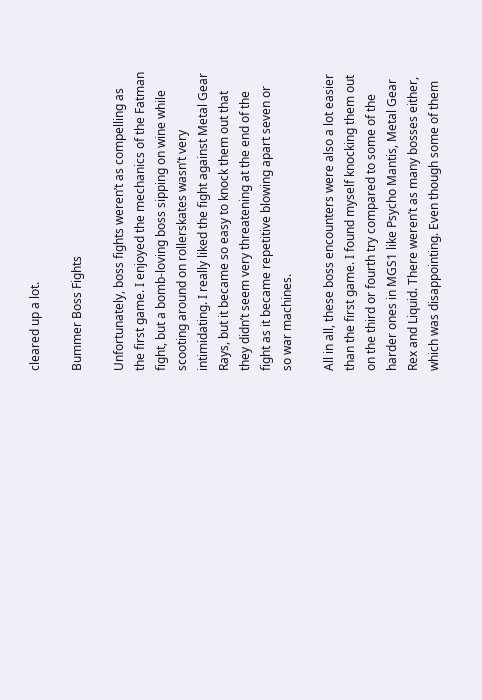cleared up a lot.

Bummer Boss Fights

Unfortunately, boss fights weren’t as compelling as the first game. I enjoyed the mechanics of the Fatman fight, but a bomb-loving boss sipping on wine while scooting around on rollerskates wasn’t very intimidating. I really liked the fight against Metal Gear Rays, but it became so easy to knock them out that they didn’t seem very threatening at the end of the fight as it became repetitive blowing apart seven or so war machines.

All in all, these boss encounters were also a lot easier than the first game. I found myself knocking them out on the third or fourth try compared to some of the harder ones in MGS1 like Psycho Mantis, Metal Gear Rex and Liquid. There weren’t as many bosses either, which was disappointing. Even though some of them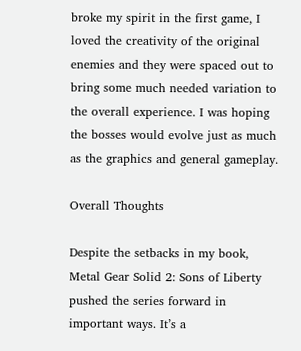broke my spirit in the first game, I loved the creativity of the original enemies and they were spaced out to bring some much needed variation to the overall experience. I was hoping the bosses would evolve just as much as the graphics and general gameplay.

Overall Thoughts

Despite the setbacks in my book, Metal Gear Solid 2: Sons of Liberty pushed the series forward in important ways. It’s a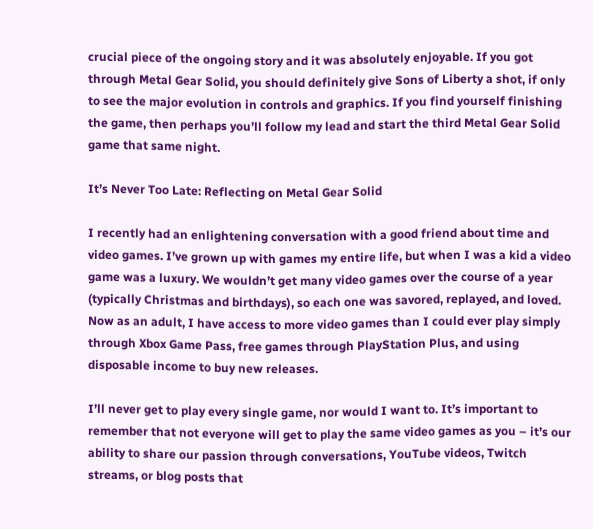crucial piece of the ongoing story and it was absolutely enjoyable. If you got through Metal Gear Solid, you should definitely give Sons of Liberty a shot, if only to see the major evolution in controls and graphics. If you find yourself finishing the game, then perhaps you’ll follow my lead and start the third Metal Gear Solid game that same night.

It’s Never Too Late: Reflecting on Metal Gear Solid

I recently had an enlightening conversation with a good friend about time and video games. I’ve grown up with games my entire life, but when I was a kid a video game was a luxury. We wouldn’t get many video games over the course of a year (typically Christmas and birthdays), so each one was savored, replayed, and loved. Now as an adult, I have access to more video games than I could ever play simply through Xbox Game Pass, free games through PlayStation Plus, and using disposable income to buy new releases.

I’ll never get to play every single game, nor would I want to. It’s important to remember that not everyone will get to play the same video games as you – it’s our ability to share our passion through conversations, YouTube videos, Twitch streams, or blog posts that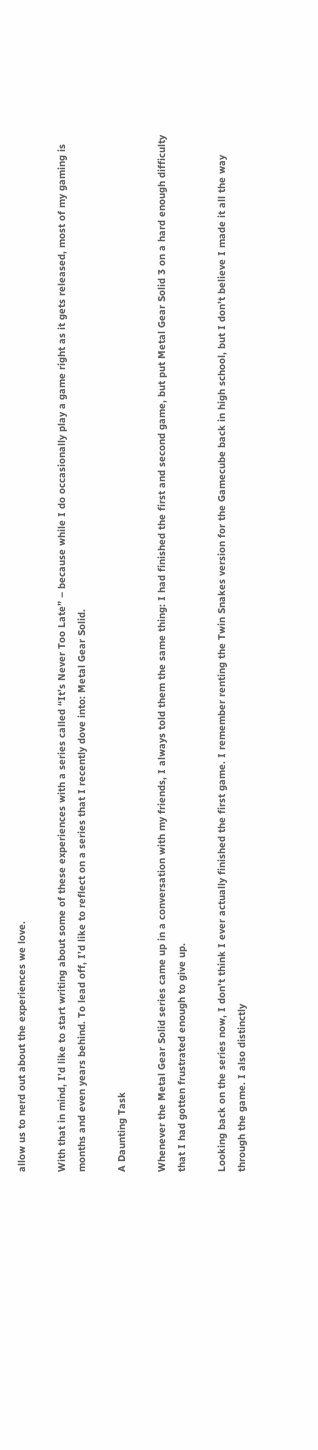allow us to nerd out about the experiences we love.

With that in mind, I’d like to start writing about some of these experiences with a series called “It’s Never Too Late” – because while I do occasionally play a game right as it gets released, most of my gaming is months and even years behind. To lead off, I’d like to reflect on a series that I recently dove into: Metal Gear Solid.

A Daunting Task

Whenever the Metal Gear Solid series came up in a conversation with my friends, I always told them the same thing: I had finished the first and second game, but put Metal Gear Solid 3 on a hard enough difficulty that I had gotten frustrated enough to give up.

Looking back on the series now, I don’t think I ever actually finished the first game. I remember renting the Twin Snakes version for the Gamecube back in high school, but I don’t believe I made it all the way through the game. I also distinctly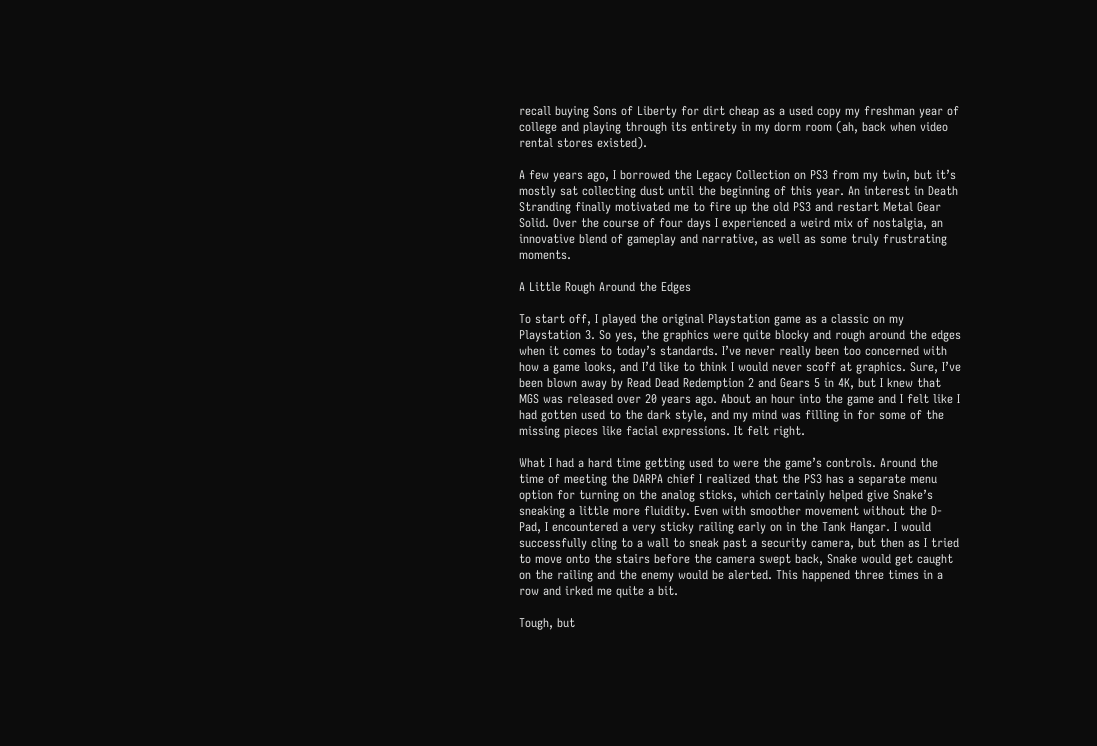recall buying Sons of Liberty for dirt cheap as a used copy my freshman year of college and playing through its entirety in my dorm room (ah, back when video rental stores existed).

A few years ago, I borrowed the Legacy Collection on PS3 from my twin, but it’s mostly sat collecting dust until the beginning of this year. An interest in Death Stranding finally motivated me to fire up the old PS3 and restart Metal Gear Solid. Over the course of four days I experienced a weird mix of nostalgia, an innovative blend of gameplay and narrative, as well as some truly frustrating moments.

A Little Rough Around the Edges

To start off, I played the original Playstation game as a classic on my Playstation 3. So yes, the graphics were quite blocky and rough around the edges when it comes to today’s standards. I’ve never really been too concerned with how a game looks, and I’d like to think I would never scoff at graphics. Sure, I’ve been blown away by Read Dead Redemption 2 and Gears 5 in 4K, but I knew that MGS was released over 20 years ago. About an hour into the game and I felt like I had gotten used to the dark style, and my mind was filling in for some of the missing pieces like facial expressions. It felt right.

What I had a hard time getting used to were the game’s controls. Around the time of meeting the DARPA chief I realized that the PS3 has a separate menu option for turning on the analog sticks, which certainly helped give Snake’s sneaking a little more fluidity. Even with smoother movement without the D-Pad, I encountered a very sticky railing early on in the Tank Hangar. I would successfully cling to a wall to sneak past a security camera, but then as I tried to move onto the stairs before the camera swept back, Snake would get caught on the railing and the enemy would be alerted. This happened three times in a row and irked me quite a bit.

Tough, but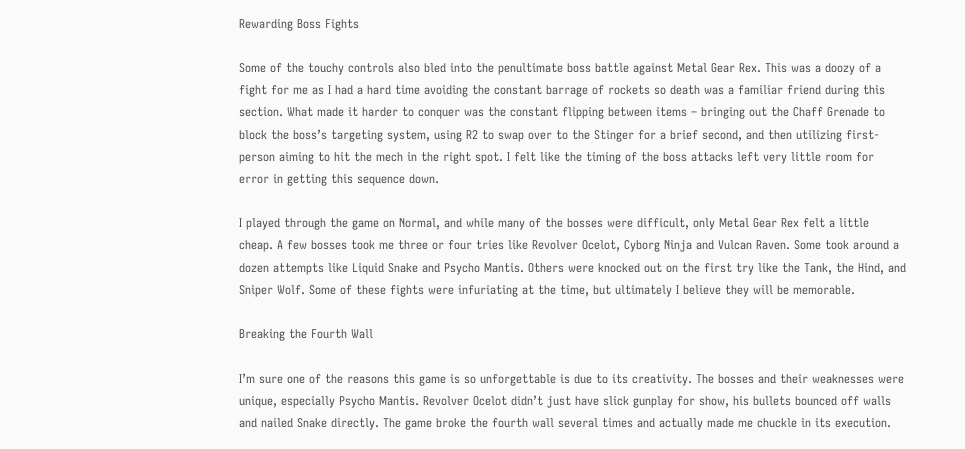Rewarding Boss Fights

Some of the touchy controls also bled into the penultimate boss battle against Metal Gear Rex. This was a doozy of a fight for me as I had a hard time avoiding the constant barrage of rockets so death was a familiar friend during this section. What made it harder to conquer was the constant flipping between items – bringing out the Chaff Grenade to block the boss’s targeting system, using R2 to swap over to the Stinger for a brief second, and then utilizing first-person aiming to hit the mech in the right spot. I felt like the timing of the boss attacks left very little room for error in getting this sequence down.

I played through the game on Normal, and while many of the bosses were difficult, only Metal Gear Rex felt a little cheap. A few bosses took me three or four tries like Revolver Ocelot, Cyborg Ninja and Vulcan Raven. Some took around a dozen attempts like Liquid Snake and Psycho Mantis. Others were knocked out on the first try like the Tank, the Hind, and Sniper Wolf. Some of these fights were infuriating at the time, but ultimately I believe they will be memorable.

Breaking the Fourth Wall

I’m sure one of the reasons this game is so unforgettable is due to its creativity. The bosses and their weaknesses were unique, especially Psycho Mantis. Revolver Ocelot didn’t just have slick gunplay for show, his bullets bounced off walls and nailed Snake directly. The game broke the fourth wall several times and actually made me chuckle in its execution.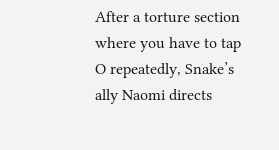After a torture section where you have to tap O repeatedly, Snake’s ally Naomi directs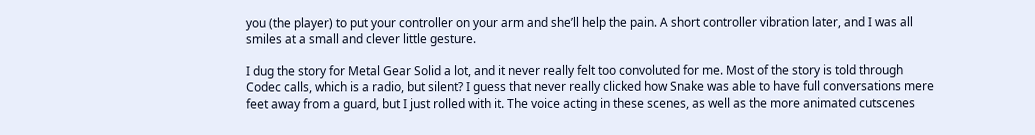you (the player) to put your controller on your arm and she’ll help the pain. A short controller vibration later, and I was all smiles at a small and clever little gesture.

I dug the story for Metal Gear Solid a lot, and it never really felt too convoluted for me. Most of the story is told through Codec calls, which is a radio, but silent? I guess that never really clicked how Snake was able to have full conversations mere feet away from a guard, but I just rolled with it. The voice acting in these scenes, as well as the more animated cutscenes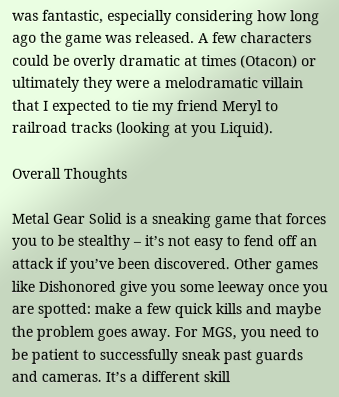was fantastic, especially considering how long ago the game was released. A few characters could be overly dramatic at times (Otacon) or ultimately they were a melodramatic villain that I expected to tie my friend Meryl to railroad tracks (looking at you Liquid).

Overall Thoughts

Metal Gear Solid is a sneaking game that forces you to be stealthy – it’s not easy to fend off an attack if you’ve been discovered. Other games like Dishonored give you some leeway once you are spotted: make a few quick kills and maybe the problem goes away. For MGS, you need to be patient to successfully sneak past guards and cameras. It’s a different skill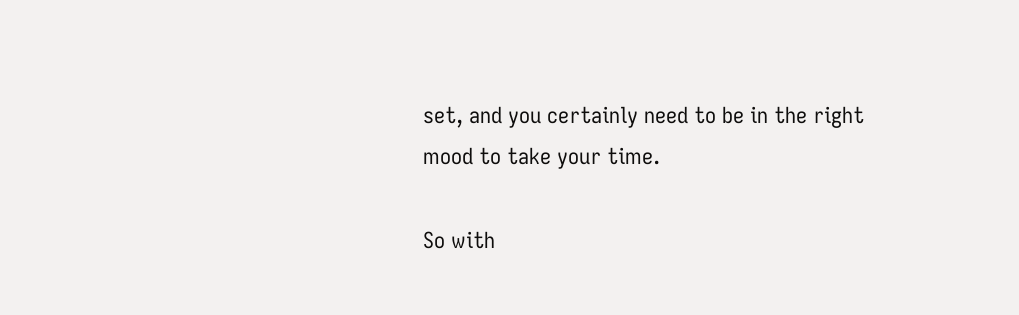set, and you certainly need to be in the right mood to take your time.

So with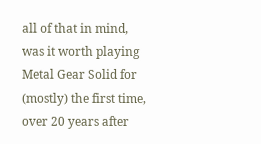all of that in mind, was it worth playing Metal Gear Solid for (mostly) the first time, over 20 years after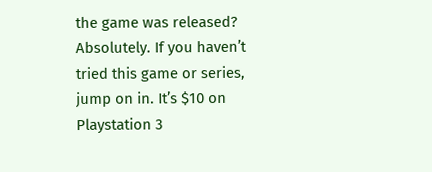the game was released? Absolutely. If you haven’t tried this game or series, jump on in. It’s $10 on Playstation 3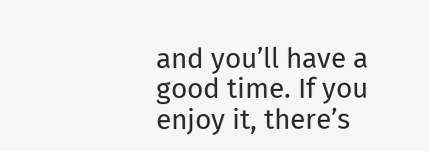and you’ll have a good time. If you enjoy it, there’s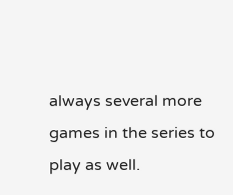always several more games in the series to play as well.